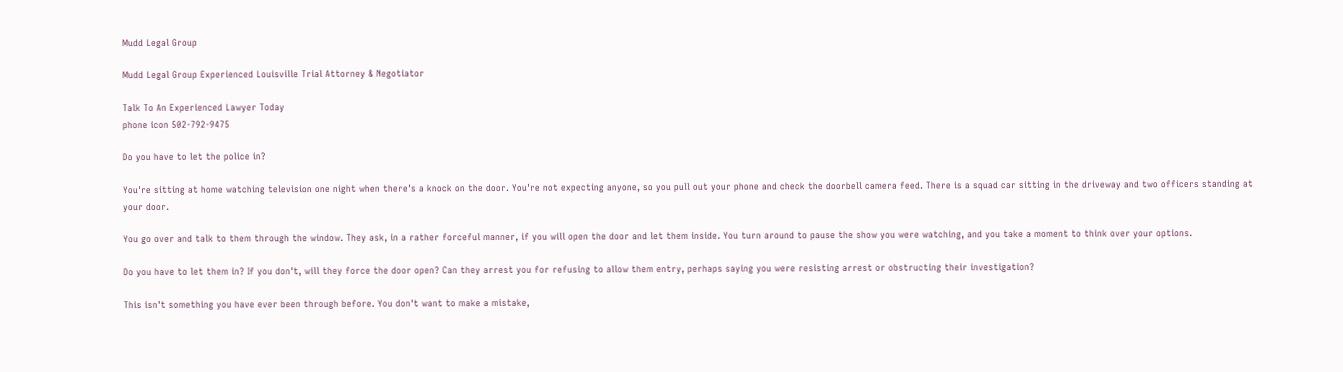Mudd Legal Group

Mudd Legal Group Experienced Louisville Trial Attorney & Negotiator

Talk To An Experienced Lawyer Today
phone icon 502-792-9475

Do you have to let the police in?

You're sitting at home watching television one night when there's a knock on the door. You're not expecting anyone, so you pull out your phone and check the doorbell camera feed. There is a squad car sitting in the driveway and two officers standing at your door.

You go over and talk to them through the window. They ask, in a rather forceful manner, if you will open the door and let them inside. You turn around to pause the show you were watching, and you take a moment to think over your options.

Do you have to let them in? If you don't, will they force the door open? Can they arrest you for refusing to allow them entry, perhaps saying you were resisting arrest or obstructing their investigation?

This isn't something you have ever been through before. You don't want to make a mistake,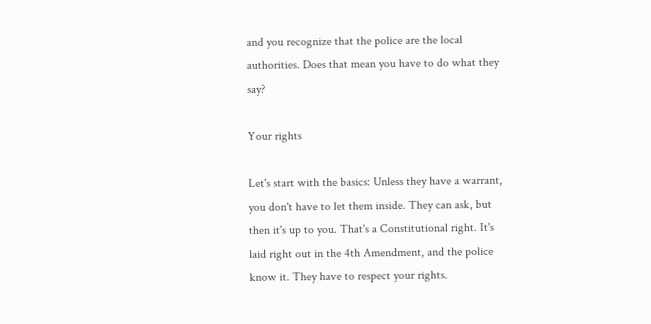and you recognize that the police are the local authorities. Does that mean you have to do what they say?

Your rights

Let's start with the basics: Unless they have a warrant, you don't have to let them inside. They can ask, but then it's up to you. That's a Constitutional right. It's laid right out in the 4th Amendment, and the police know it. They have to respect your rights.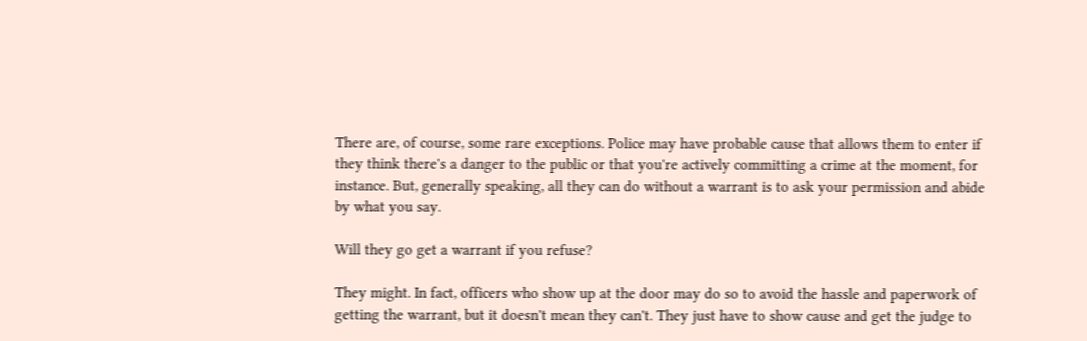There are, of course, some rare exceptions. Police may have probable cause that allows them to enter if they think there's a danger to the public or that you're actively committing a crime at the moment, for instance. But, generally speaking, all they can do without a warrant is to ask your permission and abide by what you say.

Will they go get a warrant if you refuse?

They might. In fact, officers who show up at the door may do so to avoid the hassle and paperwork of getting the warrant, but it doesn't mean they can't. They just have to show cause and get the judge to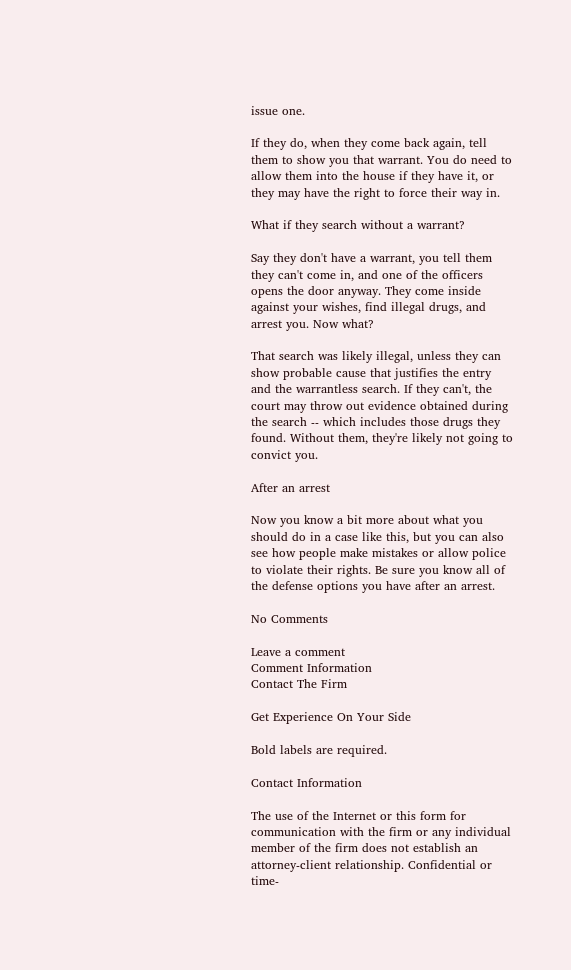issue one.

If they do, when they come back again, tell them to show you that warrant. You do need to allow them into the house if they have it, or they may have the right to force their way in.

What if they search without a warrant?

Say they don't have a warrant, you tell them they can't come in, and one of the officers opens the door anyway. They come inside against your wishes, find illegal drugs, and arrest you. Now what?

That search was likely illegal, unless they can show probable cause that justifies the entry and the warrantless search. If they can't, the court may throw out evidence obtained during the search -- which includes those drugs they found. Without them, they're likely not going to convict you.

After an arrest

Now you know a bit more about what you should do in a case like this, but you can also see how people make mistakes or allow police to violate their rights. Be sure you know all of the defense options you have after an arrest.

No Comments

Leave a comment
Comment Information
Contact The Firm

Get Experience On Your Side

Bold labels are required.

Contact Information

The use of the Internet or this form for communication with the firm or any individual member of the firm does not establish an attorney-client relationship. Confidential or time-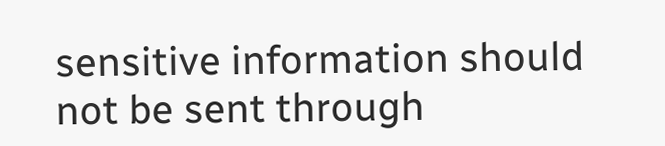sensitive information should not be sent through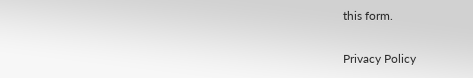this form.


Privacy Policy